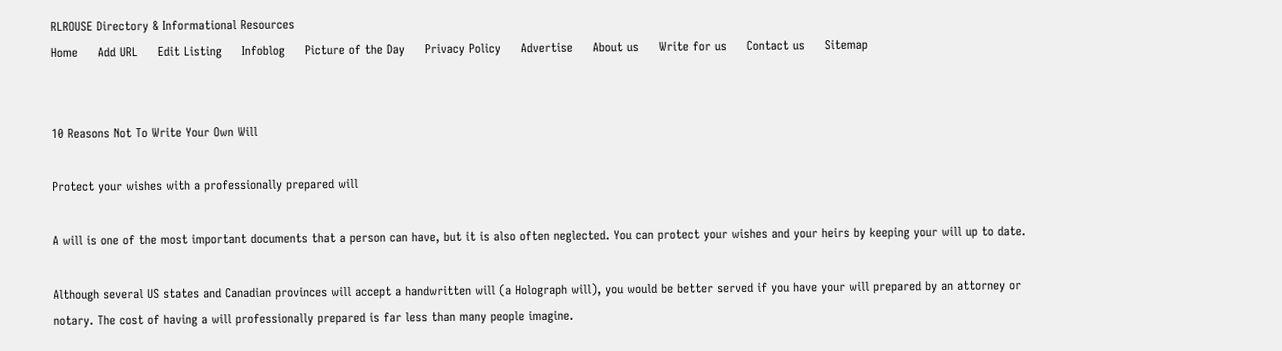RLROUSE Directory & Informational Resources
Home     Add URL     Edit Listing     Infoblog     Picture of the Day     Privacy Policy     Advertise     About us     Write for us     Contact us     Sitemap


10 Reasons Not To Write Your Own Will

Protect your wishes with a professionally prepared will

A will is one of the most important documents that a person can have, but it is also often neglected. You can protect your wishes and your heirs by keeping your will up to date.

Although several US states and Canadian provinces will accept a handwritten will (a Holograph will), you would be better served if you have your will prepared by an attorney or notary. The cost of having a will professionally prepared is far less than many people imagine.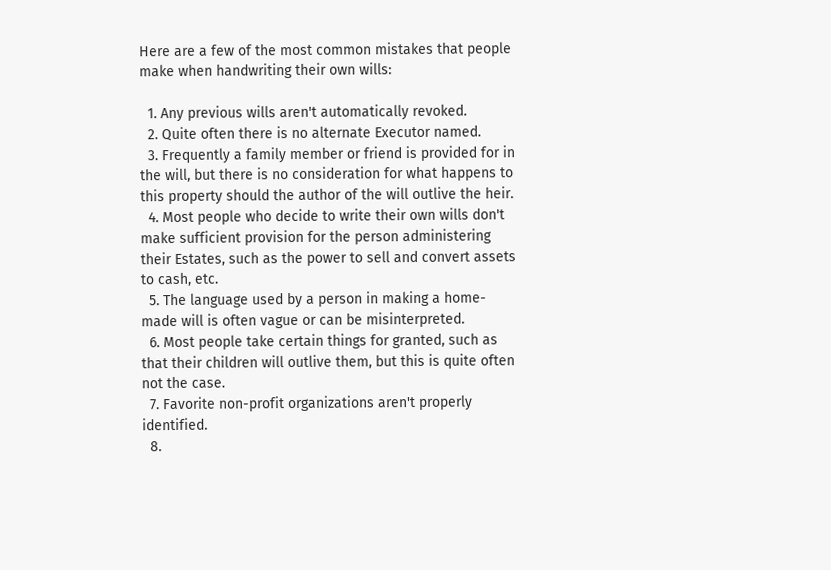Here are a few of the most common mistakes that people make when handwriting their own wills:

  1. Any previous wills aren't automatically revoked.
  2. Quite often there is no alternate Executor named.
  3. Frequently a family member or friend is provided for in the will, but there is no consideration for what happens to this property should the author of the will outlive the heir.
  4. Most people who decide to write their own wills don't make sufficient provision for the person administering their Estates, such as the power to sell and convert assets to cash, etc.
  5. The language used by a person in making a home-made will is often vague or can be misinterpreted.
  6. Most people take certain things for granted, such as that their children will outlive them, but this is quite often not the case.
  7. Favorite non-profit organizations aren't properly identified.
  8.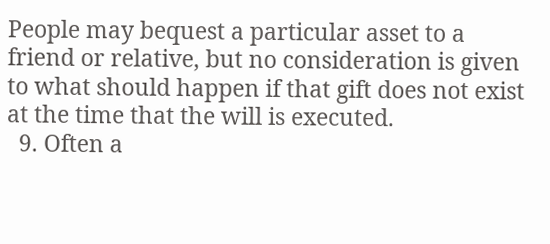People may bequest a particular asset to a friend or relative, but no consideration is given to what should happen if that gift does not exist at the time that the will is executed.
  9. Often a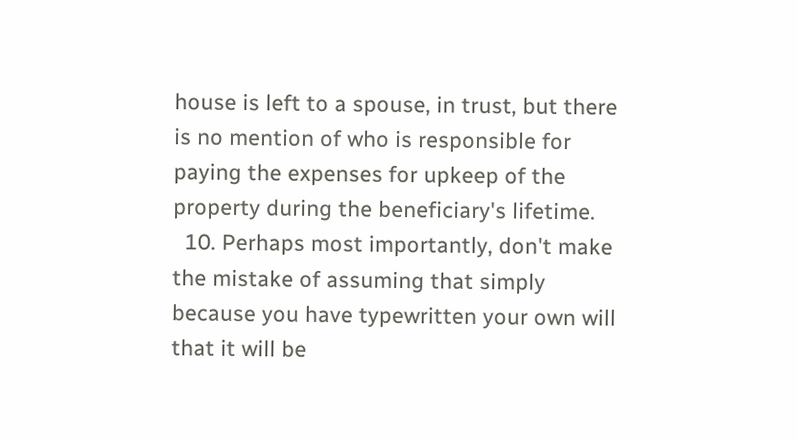house is left to a spouse, in trust, but there is no mention of who is responsible for paying the expenses for upkeep of the property during the beneficiary's lifetime.
  10. Perhaps most importantly, don't make the mistake of assuming that simply because you have typewritten your own will that it will be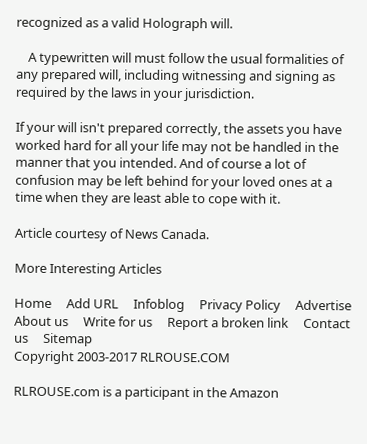recognized as a valid Holograph will.

    A typewritten will must follow the usual formalities of any prepared will, including witnessing and signing as required by the laws in your jurisdiction.

If your will isn't prepared correctly, the assets you have worked hard for all your life may not be handled in the manner that you intended. And of course a lot of confusion may be left behind for your loved ones at a time when they are least able to cope with it.

Article courtesy of News Canada.

More Interesting Articles

Home     Add URL     Infoblog     Privacy Policy     Advertise     About us     Write for us     Report a broken link     Contact us     Sitemap
Copyright 2003-2017 RLROUSE.COM

RLROUSE.com is a participant in the Amazon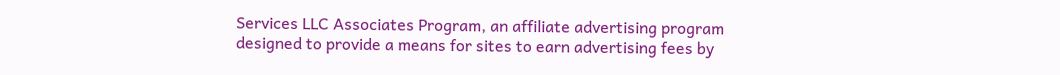Services LLC Associates Program, an affiliate advertising program
designed to provide a means for sites to earn advertising fees by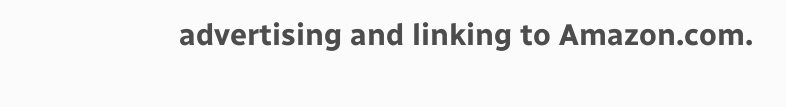advertising and linking to Amazon.com.